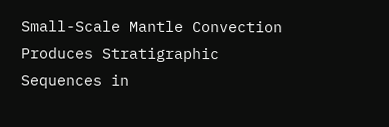Small-Scale Mantle Convection Produces Stratigraphic Sequences in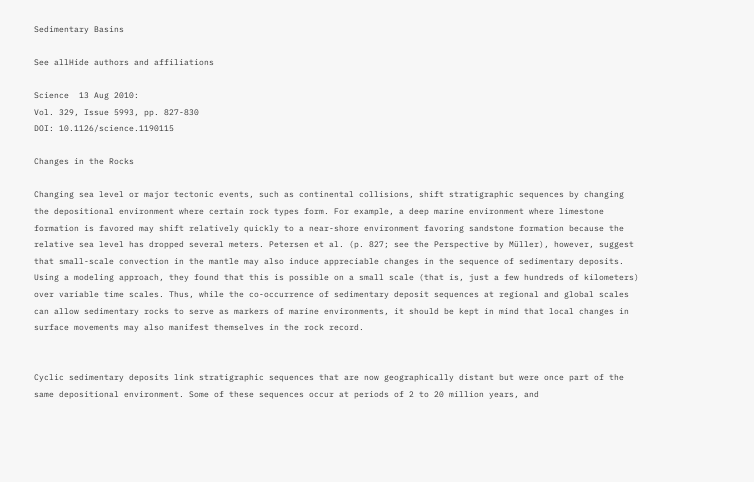Sedimentary Basins

See allHide authors and affiliations

Science  13 Aug 2010:
Vol. 329, Issue 5993, pp. 827-830
DOI: 10.1126/science.1190115

Changes in the Rocks

Changing sea level or major tectonic events, such as continental collisions, shift stratigraphic sequences by changing the depositional environment where certain rock types form. For example, a deep marine environment where limestone formation is favored may shift relatively quickly to a near-shore environment favoring sandstone formation because the relative sea level has dropped several meters. Petersen et al. (p. 827; see the Perspective by Müller), however, suggest that small-scale convection in the mantle may also induce appreciable changes in the sequence of sedimentary deposits. Using a modeling approach, they found that this is possible on a small scale (that is, just a few hundreds of kilometers) over variable time scales. Thus, while the co-occurrence of sedimentary deposit sequences at regional and global scales can allow sedimentary rocks to serve as markers of marine environments, it should be kept in mind that local changes in surface movements may also manifest themselves in the rock record.


Cyclic sedimentary deposits link stratigraphic sequences that are now geographically distant but were once part of the same depositional environment. Some of these sequences occur at periods of 2 to 20 million years, and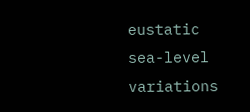eustatic sea-level variations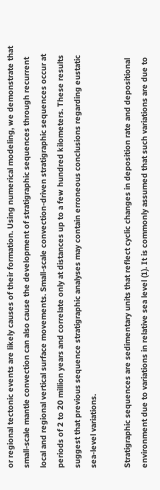or regional tectonic events are likely causes of their formation. Using numerical modeling, we demonstrate that small-scale mantle convection can also cause the development of stratigraphic sequences through recurrent local and regional vertical surface movements. Small-scale convection-driven stratigraphic sequences occur at periods of 2 to 20 million years and correlate only at distances up to a few hundred kilometers. These results suggest that previous sequence stratigraphic analyses may contain erroneous conclusions regarding eustatic sea-level variations.

Stratigraphic sequences are sedimentary units that reflect cyclic changes in deposition rate and depositional environment due to variations in relative sea level (1). It is commonly assumed that such variations are due to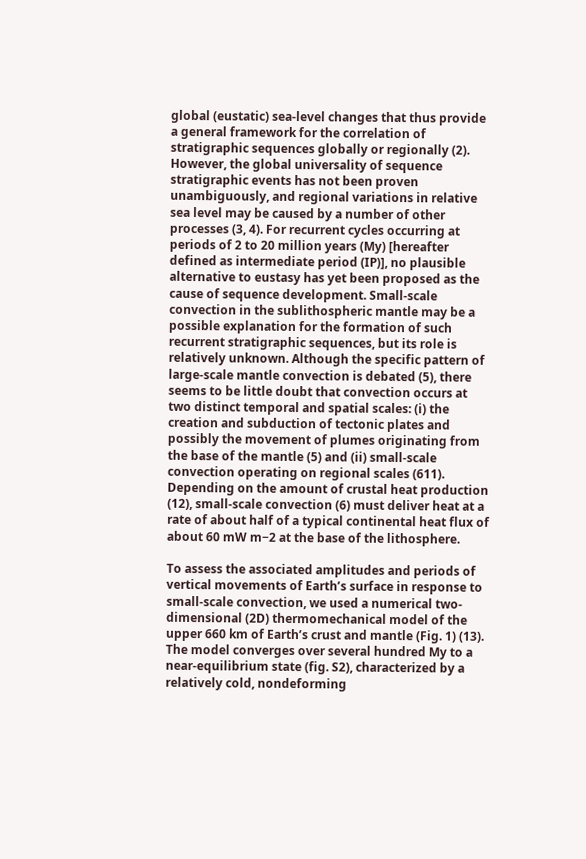global (eustatic) sea-level changes that thus provide a general framework for the correlation of stratigraphic sequences globally or regionally (2). However, the global universality of sequence stratigraphic events has not been proven unambiguously, and regional variations in relative sea level may be caused by a number of other processes (3, 4). For recurrent cycles occurring at periods of 2 to 20 million years (My) [hereafter defined as intermediate period (IP)], no plausible alternative to eustasy has yet been proposed as the cause of sequence development. Small-scale convection in the sublithospheric mantle may be a possible explanation for the formation of such recurrent stratigraphic sequences, but its role is relatively unknown. Although the specific pattern of large-scale mantle convection is debated (5), there seems to be little doubt that convection occurs at two distinct temporal and spatial scales: (i) the creation and subduction of tectonic plates and possibly the movement of plumes originating from the base of the mantle (5) and (ii) small-scale convection operating on regional scales (611). Depending on the amount of crustal heat production (12), small-scale convection (6) must deliver heat at a rate of about half of a typical continental heat flux of about 60 mW m−2 at the base of the lithosphere.

To assess the associated amplitudes and periods of vertical movements of Earth’s surface in response to small-scale convection, we used a numerical two-dimensional (2D) thermomechanical model of the upper 660 km of Earth’s crust and mantle (Fig. 1) (13). The model converges over several hundred My to a near-equilibrium state (fig. S2), characterized by a relatively cold, nondeforming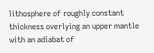lithosphere of roughly constant thickness overlying an upper mantle with an adiabat of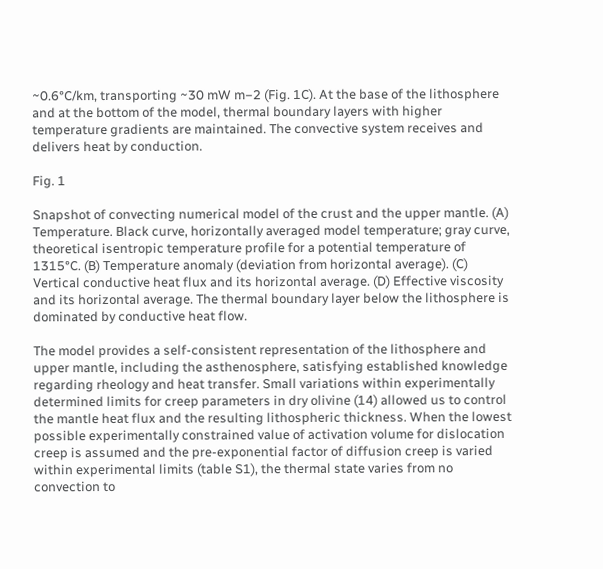~0.6°C/km, transporting ~30 mW m−2 (Fig. 1C). At the base of the lithosphere and at the bottom of the model, thermal boundary layers with higher temperature gradients are maintained. The convective system receives and delivers heat by conduction.

Fig. 1

Snapshot of convecting numerical model of the crust and the upper mantle. (A) Temperature. Black curve, horizontally averaged model temperature; gray curve, theoretical isentropic temperature profile for a potential temperature of 1315°C. (B) Temperature anomaly (deviation from horizontal average). (C) Vertical conductive heat flux and its horizontal average. (D) Effective viscosity and its horizontal average. The thermal boundary layer below the lithosphere is dominated by conductive heat flow.

The model provides a self-consistent representation of the lithosphere and upper mantle, including the asthenosphere, satisfying established knowledge regarding rheology and heat transfer. Small variations within experimentally determined limits for creep parameters in dry olivine (14) allowed us to control the mantle heat flux and the resulting lithospheric thickness. When the lowest possible experimentally constrained value of activation volume for dislocation creep is assumed and the pre-exponential factor of diffusion creep is varied within experimental limits (table S1), the thermal state varies from no convection to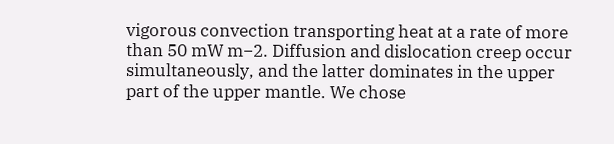vigorous convection transporting heat at a rate of more than 50 mW m−2. Diffusion and dislocation creep occur simultaneously, and the latter dominates in the upper part of the upper mantle. We chose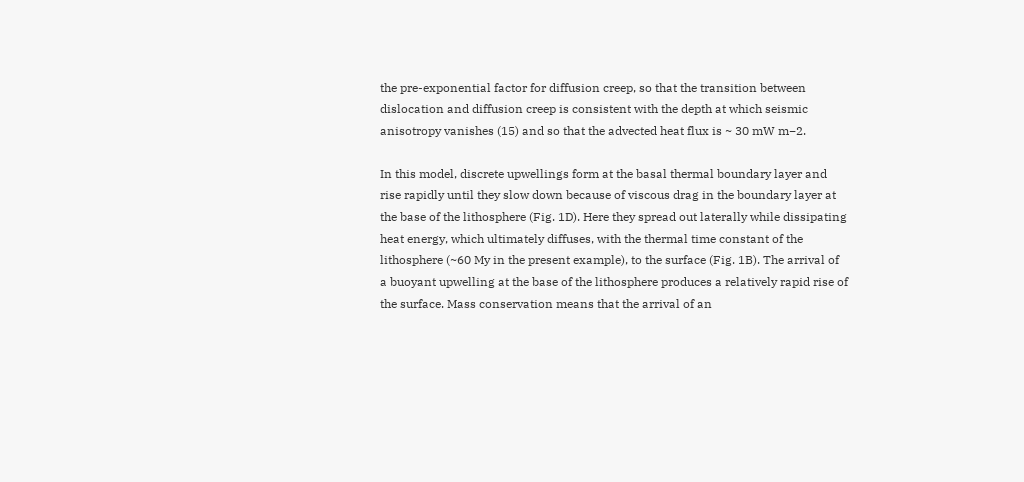the pre-exponential factor for diffusion creep, so that the transition between dislocation and diffusion creep is consistent with the depth at which seismic anisotropy vanishes (15) and so that the advected heat flux is ~ 30 mW m−2.

In this model, discrete upwellings form at the basal thermal boundary layer and rise rapidly until they slow down because of viscous drag in the boundary layer at the base of the lithosphere (Fig. 1D). Here they spread out laterally while dissipating heat energy, which ultimately diffuses, with the thermal time constant of the lithosphere (~60 My in the present example), to the surface (Fig. 1B). The arrival of a buoyant upwelling at the base of the lithosphere produces a relatively rapid rise of the surface. Mass conservation means that the arrival of an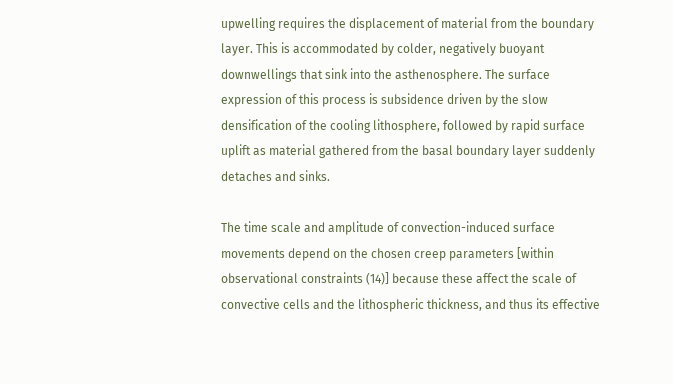upwelling requires the displacement of material from the boundary layer. This is accommodated by colder, negatively buoyant downwellings that sink into the asthenosphere. The surface expression of this process is subsidence driven by the slow densification of the cooling lithosphere, followed by rapid surface uplift as material gathered from the basal boundary layer suddenly detaches and sinks.

The time scale and amplitude of convection-induced surface movements depend on the chosen creep parameters [within observational constraints (14)] because these affect the scale of convective cells and the lithospheric thickness, and thus its effective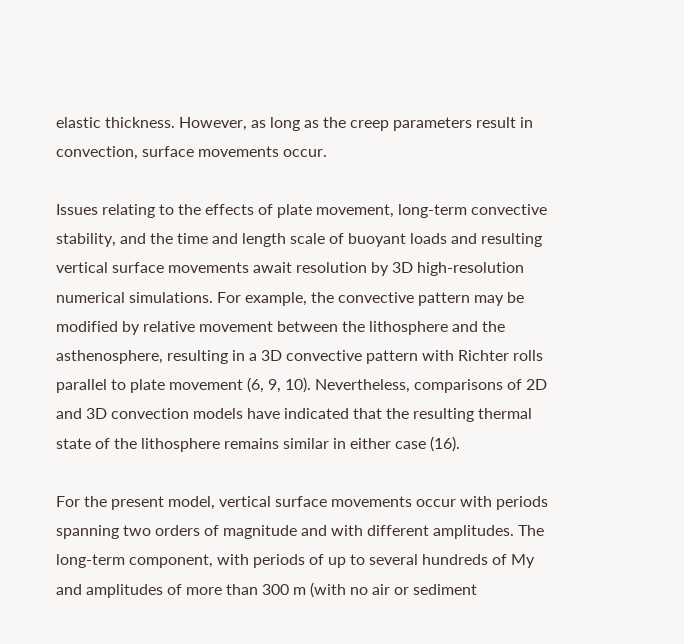elastic thickness. However, as long as the creep parameters result in convection, surface movements occur.

Issues relating to the effects of plate movement, long-term convective stability, and the time and length scale of buoyant loads and resulting vertical surface movements await resolution by 3D high-resolution numerical simulations. For example, the convective pattern may be modified by relative movement between the lithosphere and the asthenosphere, resulting in a 3D convective pattern with Richter rolls parallel to plate movement (6, 9, 10). Nevertheless, comparisons of 2D and 3D convection models have indicated that the resulting thermal state of the lithosphere remains similar in either case (16).

For the present model, vertical surface movements occur with periods spanning two orders of magnitude and with different amplitudes. The long-term component, with periods of up to several hundreds of My and amplitudes of more than 300 m (with no air or sediment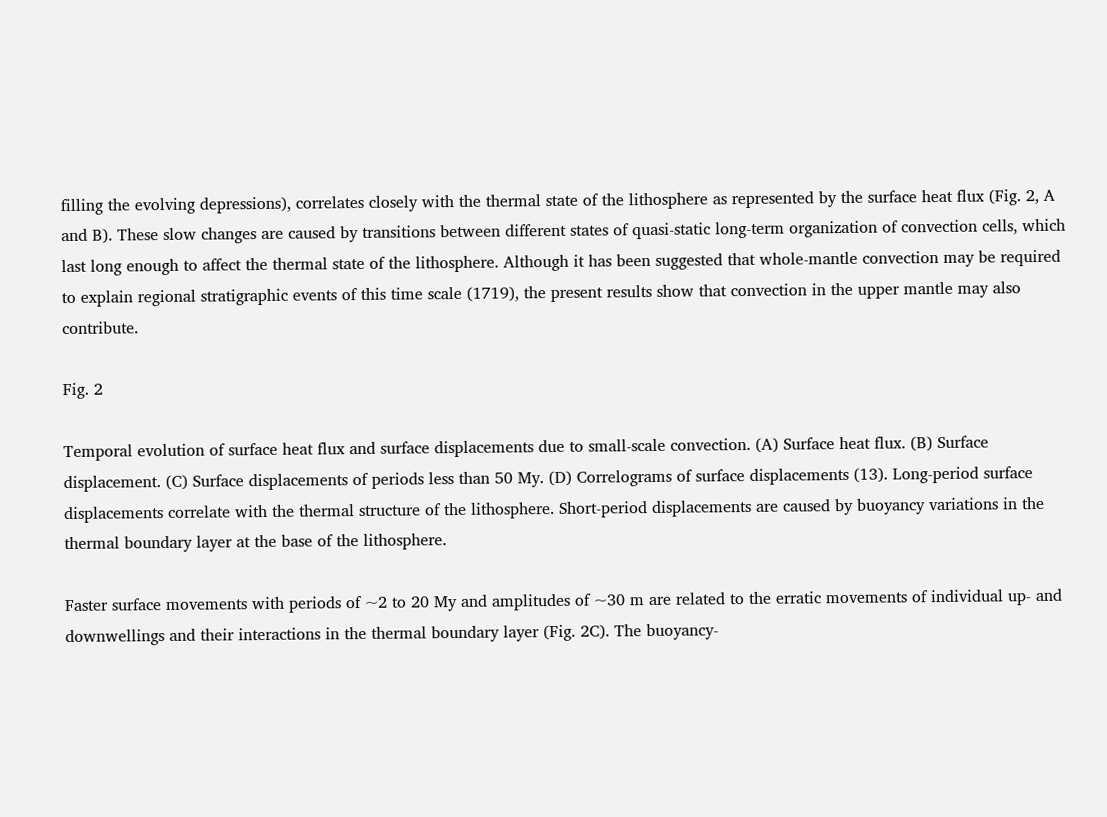filling the evolving depressions), correlates closely with the thermal state of the lithosphere as represented by the surface heat flux (Fig. 2, A and B). These slow changes are caused by transitions between different states of quasi-static long-term organization of convection cells, which last long enough to affect the thermal state of the lithosphere. Although it has been suggested that whole-mantle convection may be required to explain regional stratigraphic events of this time scale (1719), the present results show that convection in the upper mantle may also contribute.

Fig. 2

Temporal evolution of surface heat flux and surface displacements due to small-scale convection. (A) Surface heat flux. (B) Surface displacement. (C) Surface displacements of periods less than 50 My. (D) Correlograms of surface displacements (13). Long-period surface displacements correlate with the thermal structure of the lithosphere. Short-period displacements are caused by buoyancy variations in the thermal boundary layer at the base of the lithosphere.

Faster surface movements with periods of ~2 to 20 My and amplitudes of ~30 m are related to the erratic movements of individual up- and downwellings and their interactions in the thermal boundary layer (Fig. 2C). The buoyancy-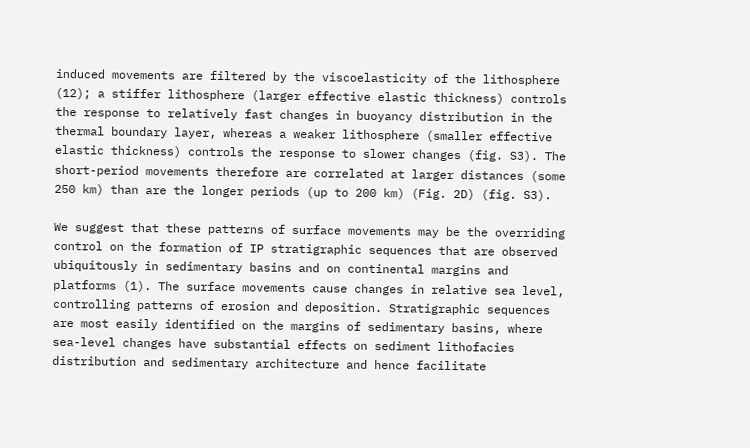induced movements are filtered by the viscoelasticity of the lithosphere (12); a stiffer lithosphere (larger effective elastic thickness) controls the response to relatively fast changes in buoyancy distribution in the thermal boundary layer, whereas a weaker lithosphere (smaller effective elastic thickness) controls the response to slower changes (fig. S3). The short-period movements therefore are correlated at larger distances (some 250 km) than are the longer periods (up to 200 km) (Fig. 2D) (fig. S3).

We suggest that these patterns of surface movements may be the overriding control on the formation of IP stratigraphic sequences that are observed ubiquitously in sedimentary basins and on continental margins and platforms (1). The surface movements cause changes in relative sea level, controlling patterns of erosion and deposition. Stratigraphic sequences are most easily identified on the margins of sedimentary basins, where sea-level changes have substantial effects on sediment lithofacies distribution and sedimentary architecture and hence facilitate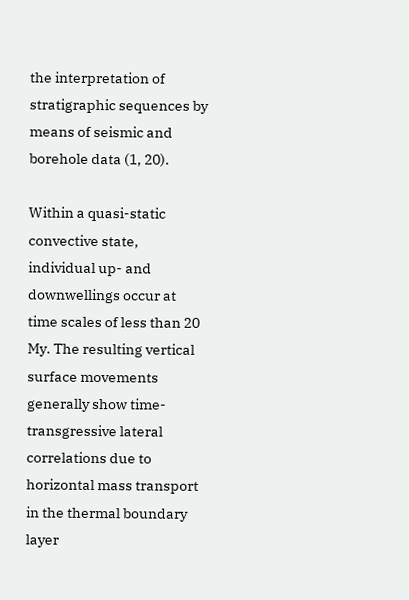the interpretation of stratigraphic sequences by means of seismic and borehole data (1, 20).

Within a quasi-static convective state, individual up- and downwellings occur at time scales of less than 20 My. The resulting vertical surface movements generally show time-transgressive lateral correlations due to horizontal mass transport in the thermal boundary layer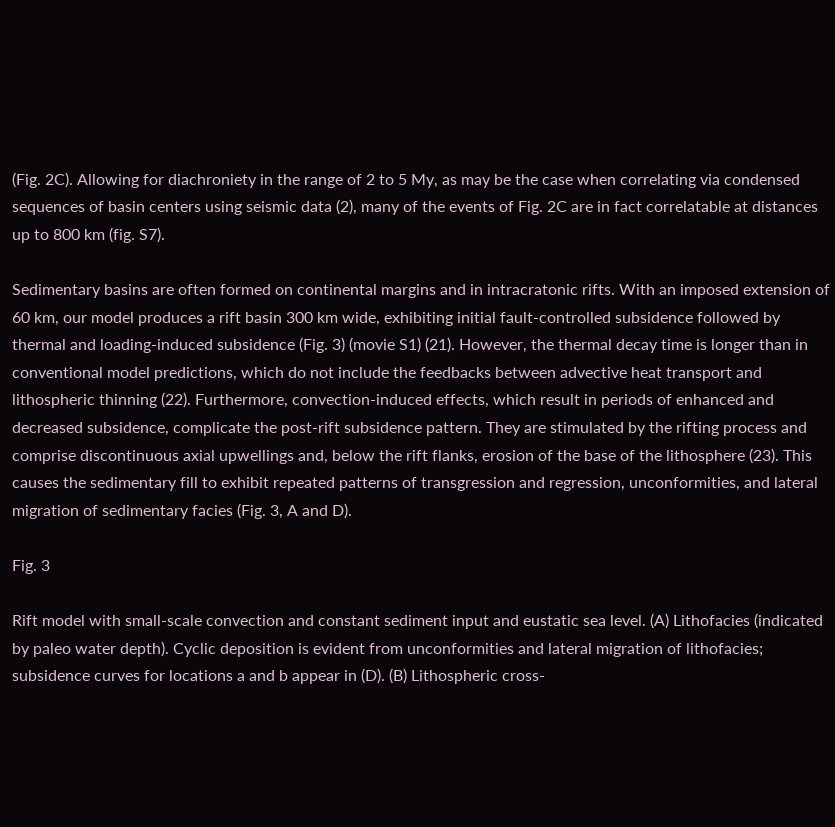(Fig. 2C). Allowing for diachroniety in the range of 2 to 5 My, as may be the case when correlating via condensed sequences of basin centers using seismic data (2), many of the events of Fig. 2C are in fact correlatable at distances up to 800 km (fig. S7).

Sedimentary basins are often formed on continental margins and in intracratonic rifts. With an imposed extension of 60 km, our model produces a rift basin 300 km wide, exhibiting initial fault-controlled subsidence followed by thermal and loading-induced subsidence (Fig. 3) (movie S1) (21). However, the thermal decay time is longer than in conventional model predictions, which do not include the feedbacks between advective heat transport and lithospheric thinning (22). Furthermore, convection-induced effects, which result in periods of enhanced and decreased subsidence, complicate the post-rift subsidence pattern. They are stimulated by the rifting process and comprise discontinuous axial upwellings and, below the rift flanks, erosion of the base of the lithosphere (23). This causes the sedimentary fill to exhibit repeated patterns of transgression and regression, unconformities, and lateral migration of sedimentary facies (Fig. 3, A and D).

Fig. 3

Rift model with small-scale convection and constant sediment input and eustatic sea level. (A) Lithofacies (indicated by paleo water depth). Cyclic deposition is evident from unconformities and lateral migration of lithofacies; subsidence curves for locations a and b appear in (D). (B) Lithospheric cross-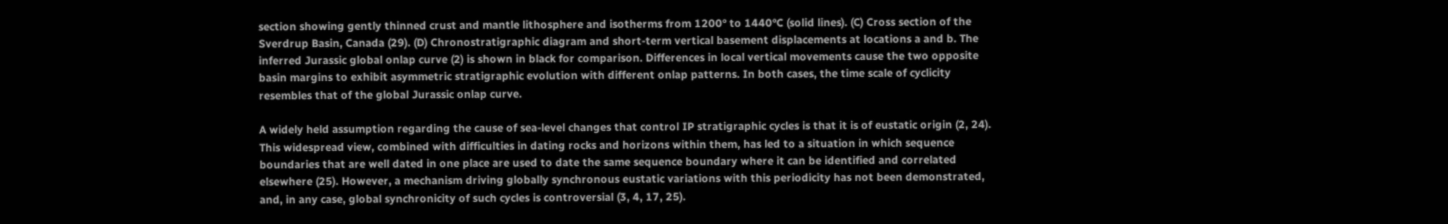section showing gently thinned crust and mantle lithosphere and isotherms from 1200° to 1440°C (solid lines). (C) Cross section of the Sverdrup Basin, Canada (29). (D) Chronostratigraphic diagram and short-term vertical basement displacements at locations a and b. The inferred Jurassic global onlap curve (2) is shown in black for comparison. Differences in local vertical movements cause the two opposite basin margins to exhibit asymmetric stratigraphic evolution with different onlap patterns. In both cases, the time scale of cyclicity resembles that of the global Jurassic onlap curve.

A widely held assumption regarding the cause of sea-level changes that control IP stratigraphic cycles is that it is of eustatic origin (2, 24). This widespread view, combined with difficulties in dating rocks and horizons within them, has led to a situation in which sequence boundaries that are well dated in one place are used to date the same sequence boundary where it can be identified and correlated elsewhere (25). However, a mechanism driving globally synchronous eustatic variations with this periodicity has not been demonstrated, and, in any case, global synchronicity of such cycles is controversial (3, 4, 17, 25).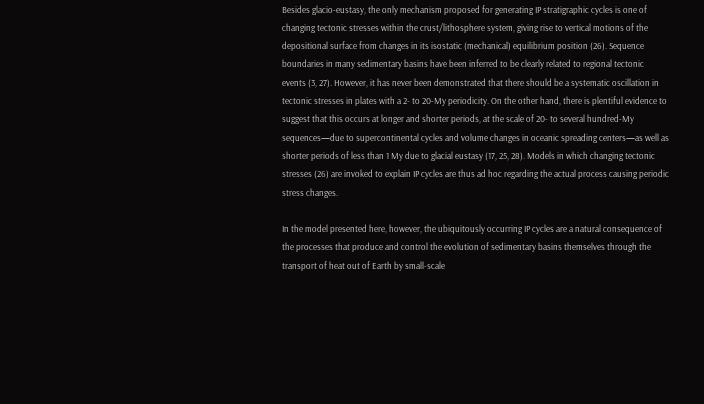Besides glacio-eustasy, the only mechanism proposed for generating IP stratigraphic cycles is one of changing tectonic stresses within the crust/lithosphere system, giving rise to vertical motions of the depositional surface from changes in its isostatic (mechanical) equilibrium position (26). Sequence boundaries in many sedimentary basins have been inferred to be clearly related to regional tectonic events (3, 27). However, it has never been demonstrated that there should be a systematic oscillation in tectonic stresses in plates with a 2- to 20-My periodicity. On the other hand, there is plentiful evidence to suggest that this occurs at longer and shorter periods, at the scale of 20- to several hundred-My sequences—due to supercontinental cycles and volume changes in oceanic spreading centers—as well as shorter periods of less than 1 My due to glacial eustasy (17, 25, 28). Models in which changing tectonic stresses (26) are invoked to explain IP cycles are thus ad hoc regarding the actual process causing periodic stress changes.

In the model presented here, however, the ubiquitously occurring IP cycles are a natural consequence of the processes that produce and control the evolution of sedimentary basins themselves through the transport of heat out of Earth by small-scale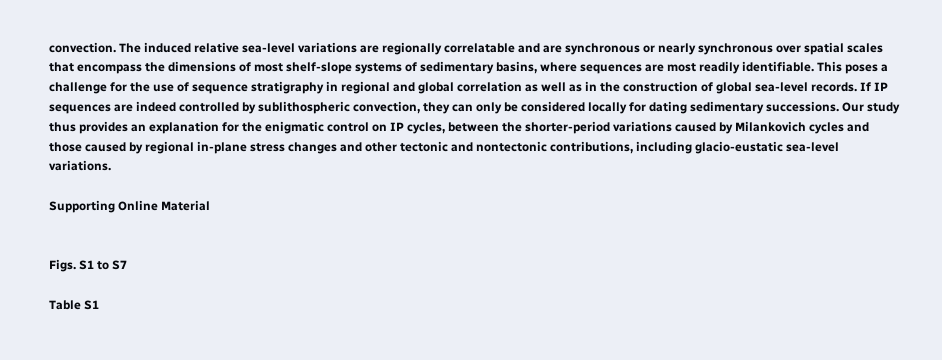convection. The induced relative sea-level variations are regionally correlatable and are synchronous or nearly synchronous over spatial scales that encompass the dimensions of most shelf-slope systems of sedimentary basins, where sequences are most readily identifiable. This poses a challenge for the use of sequence stratigraphy in regional and global correlation as well as in the construction of global sea-level records. If IP sequences are indeed controlled by sublithospheric convection, they can only be considered locally for dating sedimentary successions. Our study thus provides an explanation for the enigmatic control on IP cycles, between the shorter-period variations caused by Milankovich cycles and those caused by regional in-plane stress changes and other tectonic and nontectonic contributions, including glacio-eustatic sea-level variations.

Supporting Online Material


Figs. S1 to S7

Table S1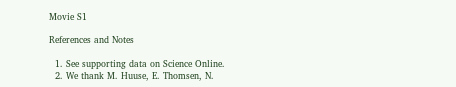Movie S1

References and Notes

  1. See supporting data on Science Online.
  2. We thank M. Huuse, E. Thomsen, N.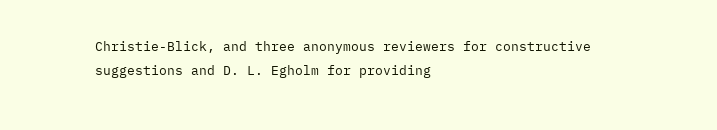Christie-Blick, and three anonymous reviewers for constructive suggestions and D. L. Egholm for providing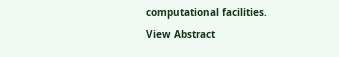computational facilities.
View Abstract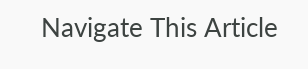Navigate This Article